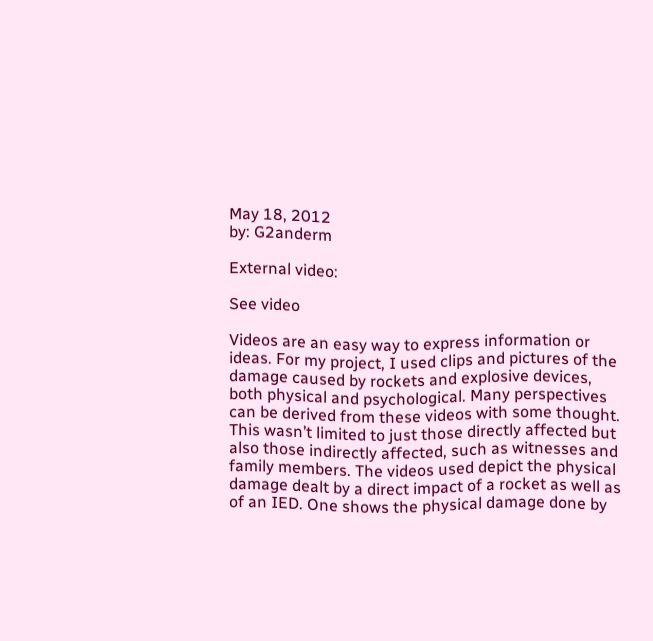May 18, 2012
by: G2anderm

External video:

See video

Videos are an easy way to express information or ideas. For my project, I used clips and pictures of the damage caused by rockets and explosive devices, both physical and psychological. Many perspectives can be derived from these videos with some thought. This wasn’t limited to just those directly affected but also those indirectly affected, such as witnesses and family members. The videos used depict the physical damage dealt by a direct impact of a rocket as well as of an IED. One shows the physical damage done by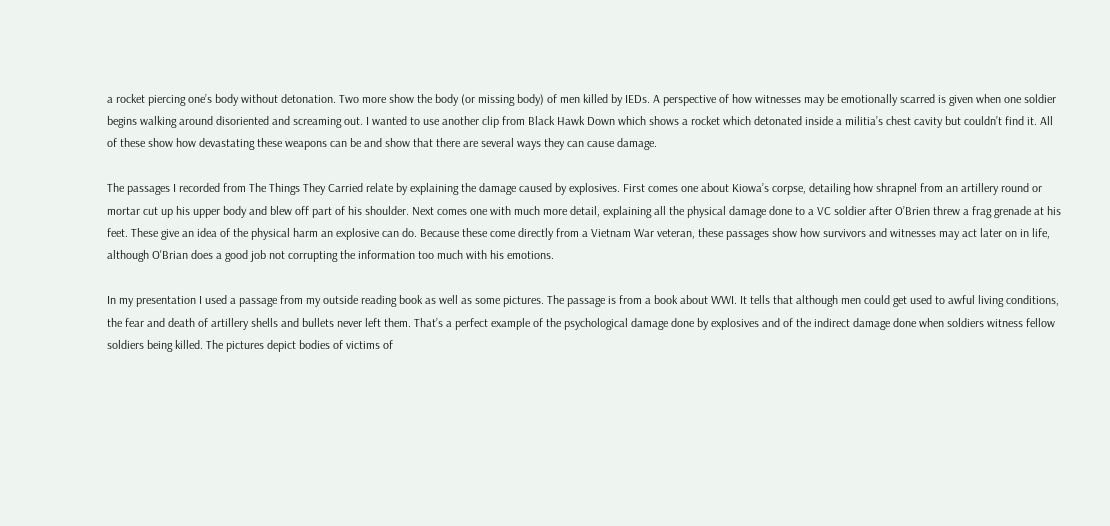a rocket piercing one’s body without detonation. Two more show the body (or missing body) of men killed by IEDs. A perspective of how witnesses may be emotionally scarred is given when one soldier begins walking around disoriented and screaming out. I wanted to use another clip from Black Hawk Down which shows a rocket which detonated inside a militia’s chest cavity but couldn’t find it. All of these show how devastating these weapons can be and show that there are several ways they can cause damage.

The passages I recorded from The Things They Carried relate by explaining the damage caused by explosives. First comes one about Kiowa’s corpse, detailing how shrapnel from an artillery round or mortar cut up his upper body and blew off part of his shoulder. Next comes one with much more detail, explaining all the physical damage done to a VC soldier after O’Brien threw a frag grenade at his feet. These give an idea of the physical harm an explosive can do. Because these come directly from a Vietnam War veteran, these passages show how survivors and witnesses may act later on in life, although O'Brian does a good job not corrupting the information too much with his emotions.

In my presentation I used a passage from my outside reading book as well as some pictures. The passage is from a book about WWI. It tells that although men could get used to awful living conditions, the fear and death of artillery shells and bullets never left them. That’s a perfect example of the psychological damage done by explosives and of the indirect damage done when soldiers witness fellow soldiers being killed. The pictures depict bodies of victims of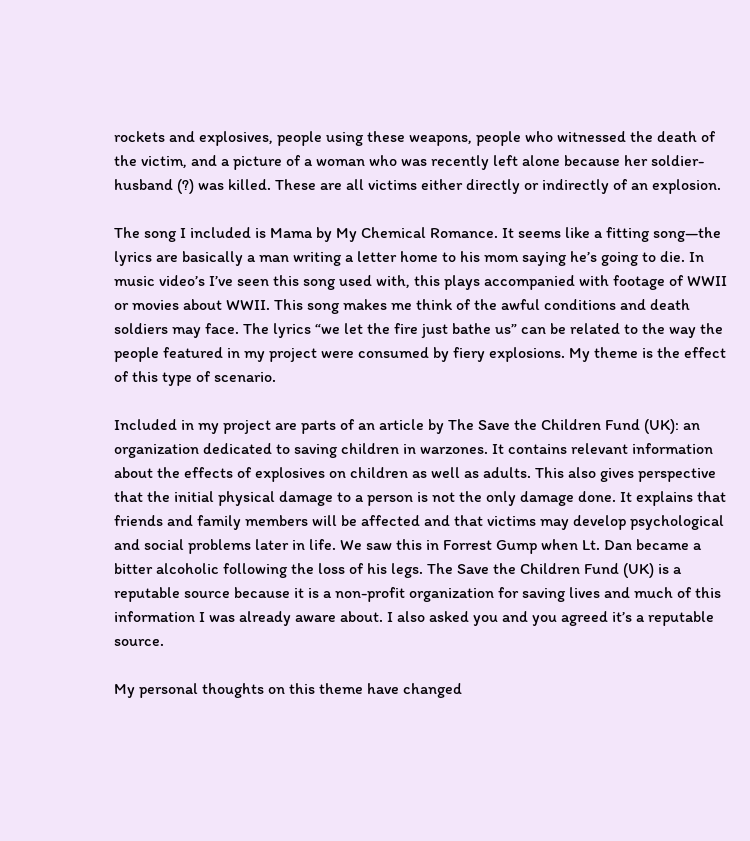rockets and explosives, people using these weapons, people who witnessed the death of the victim, and a picture of a woman who was recently left alone because her soldier-husband (?) was killed. These are all victims either directly or indirectly of an explosion.

The song I included is Mama by My Chemical Romance. It seems like a fitting song—the lyrics are basically a man writing a letter home to his mom saying he’s going to die. In music video’s I’ve seen this song used with, this plays accompanied with footage of WWII or movies about WWII. This song makes me think of the awful conditions and death soldiers may face. The lyrics “we let the fire just bathe us” can be related to the way the people featured in my project were consumed by fiery explosions. My theme is the effect of this type of scenario.

Included in my project are parts of an article by The Save the Children Fund (UK): an organization dedicated to saving children in warzones. It contains relevant information about the effects of explosives on children as well as adults. This also gives perspective that the initial physical damage to a person is not the only damage done. It explains that friends and family members will be affected and that victims may develop psychological and social problems later in life. We saw this in Forrest Gump when Lt. Dan became a bitter alcoholic following the loss of his legs. The Save the Children Fund (UK) is a reputable source because it is a non-profit organization for saving lives and much of this information I was already aware about. I also asked you and you agreed it’s a reputable source.

My personal thoughts on this theme have changed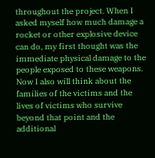throughout the project. When I asked myself how much damage a rocket or other explosive device can do, my first thought was the immediate physical damage to the people exposed to these weapons. Now I also will think about the families of the victims and the lives of victims who survive beyond that point and the additional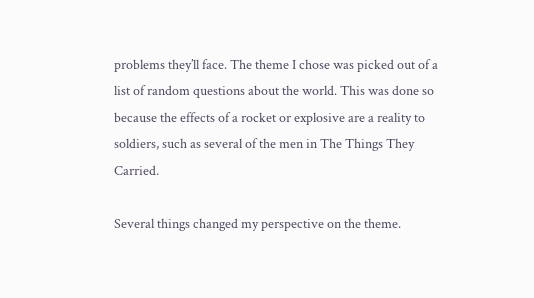problems they’ll face. The theme I chose was picked out of a list of random questions about the world. This was done so because the effects of a rocket or explosive are a reality to soldiers, such as several of the men in The Things They Carried.

Several things changed my perspective on the theme.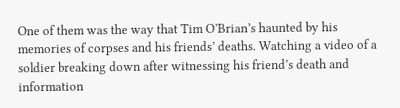One of them was the way that Tim O’Brian’s haunted by his memories of corpses and his friends’ deaths. Watching a video of a soldier breaking down after witnessing his friend’s death and information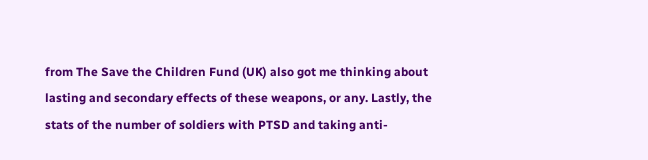from The Save the Children Fund (UK) also got me thinking about lasting and secondary effects of these weapons, or any. Lastly, the stats of the number of soldiers with PTSD and taking anti-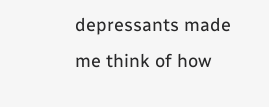depressants made me think of how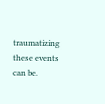traumatizing these events can be.